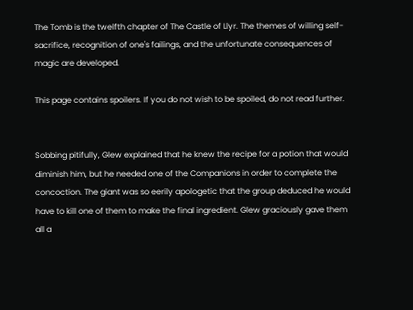The Tomb is the twelfth chapter of The Castle of Llyr. The themes of willing self-sacrifice, recognition of one's failings, and the unfortunate consequences of magic are developed.

This page contains spoilers. If you do not wish to be spoiled, do not read further.


Sobbing pitifully, Glew explained that he knew the recipe for a potion that would diminish him, but he needed one of the Companions in order to complete the concoction. The giant was so eerily apologetic that the group deduced he would have to kill one of them to make the final ingredient. Glew graciously gave them all a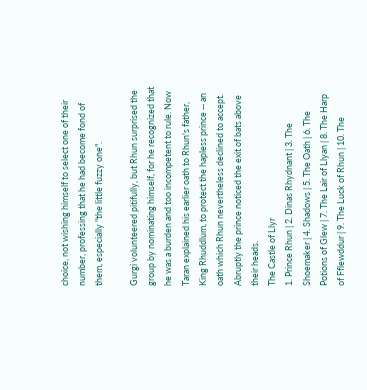choice, not wishing himself to select one of their number, professing that he had become fond of them, especially "the little fuzzy one".

Gurgi volunteered pitifully, but Rhun surprised the group by nominating himself, for he recognized that he was a burden and too incompetent to rule. Now Taran explained his earlier oath to Rhun's father, King Rhuddlum, to protect the hapless prince -- an oath which Rhun nevertheless declined to accept. Abruptly the prince noticed the exit of bats above their heads.
The Castle of Llyr
1. Prince Rhun | 2. Dinas Rhydnant | 3. The Shoemaker | 4. Shadows | 5. The Oath | 6. The Potions of Glew | 7. The Lair of Llyan | 8. The Harp of Fflewddur | 9. The Luck of Rhun | 10. The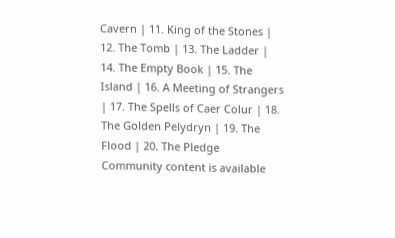Cavern | 11. King of the Stones | 12. The Tomb | 13. The Ladder | 14. The Empty Book | 15. The Island | 16. A Meeting of Strangers | 17. The Spells of Caer Colur | 18. The Golden Pelydryn | 19. The Flood | 20. The Pledge
Community content is available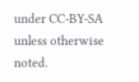under CC-BY-SA unless otherwise noted.